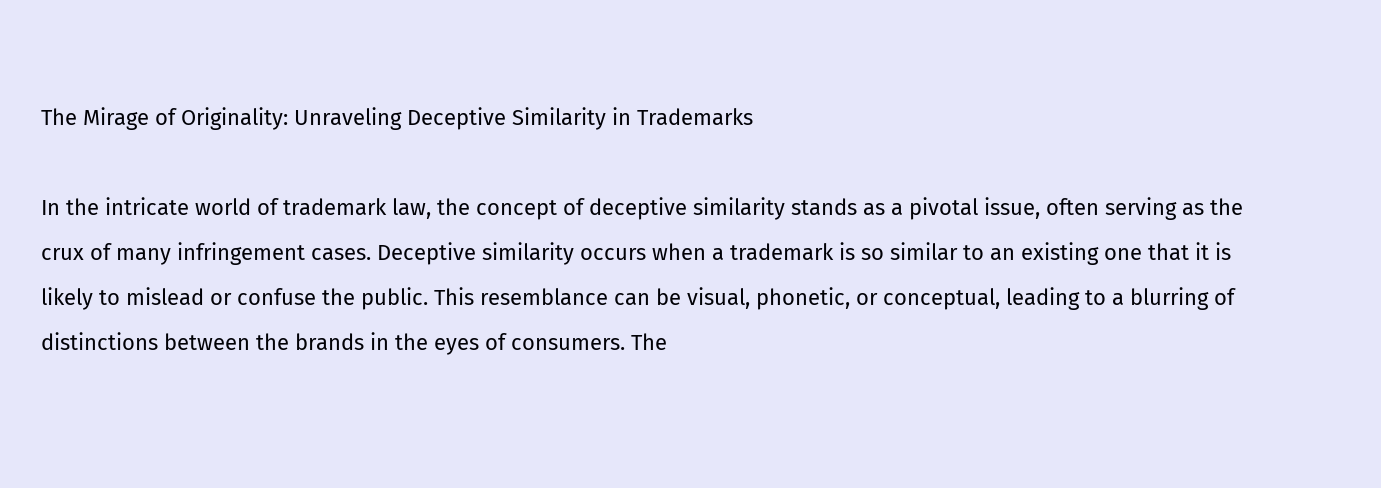The Mirage of Originality: Unraveling Deceptive Similarity in Trademarks

In the intricate world of trademark law, the concept of deceptive similarity stands as a pivotal issue, often serving as the crux of many infringement cases. Deceptive similarity occurs when a trademark is so similar to an existing one that it is likely to mislead or confuse the public. This resemblance can be visual, phonetic, or conceptual, leading to a blurring of distinctions between the brands in the eyes of consumers. The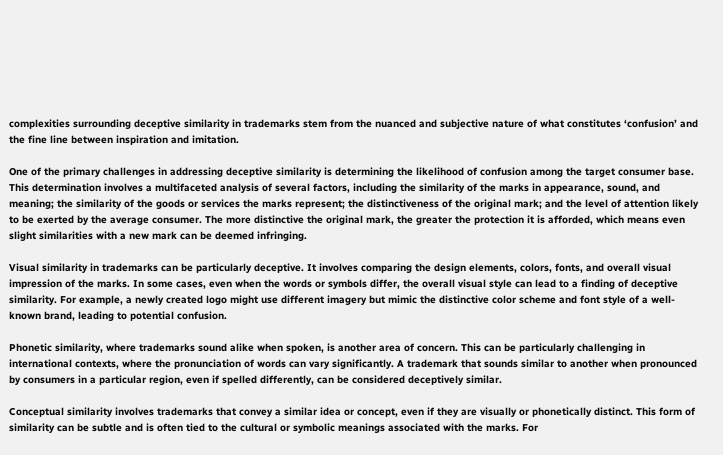complexities surrounding deceptive similarity in trademarks stem from the nuanced and subjective nature of what constitutes ‘confusion’ and the fine line between inspiration and imitation.

One of the primary challenges in addressing deceptive similarity is determining the likelihood of confusion among the target consumer base. This determination involves a multifaceted analysis of several factors, including the similarity of the marks in appearance, sound, and meaning; the similarity of the goods or services the marks represent; the distinctiveness of the original mark; and the level of attention likely to be exerted by the average consumer. The more distinctive the original mark, the greater the protection it is afforded, which means even slight similarities with a new mark can be deemed infringing.

Visual similarity in trademarks can be particularly deceptive. It involves comparing the design elements, colors, fonts, and overall visual impression of the marks. In some cases, even when the words or symbols differ, the overall visual style can lead to a finding of deceptive similarity. For example, a newly created logo might use different imagery but mimic the distinctive color scheme and font style of a well-known brand, leading to potential confusion.

Phonetic similarity, where trademarks sound alike when spoken, is another area of concern. This can be particularly challenging in international contexts, where the pronunciation of words can vary significantly. A trademark that sounds similar to another when pronounced by consumers in a particular region, even if spelled differently, can be considered deceptively similar.

Conceptual similarity involves trademarks that convey a similar idea or concept, even if they are visually or phonetically distinct. This form of similarity can be subtle and is often tied to the cultural or symbolic meanings associated with the marks. For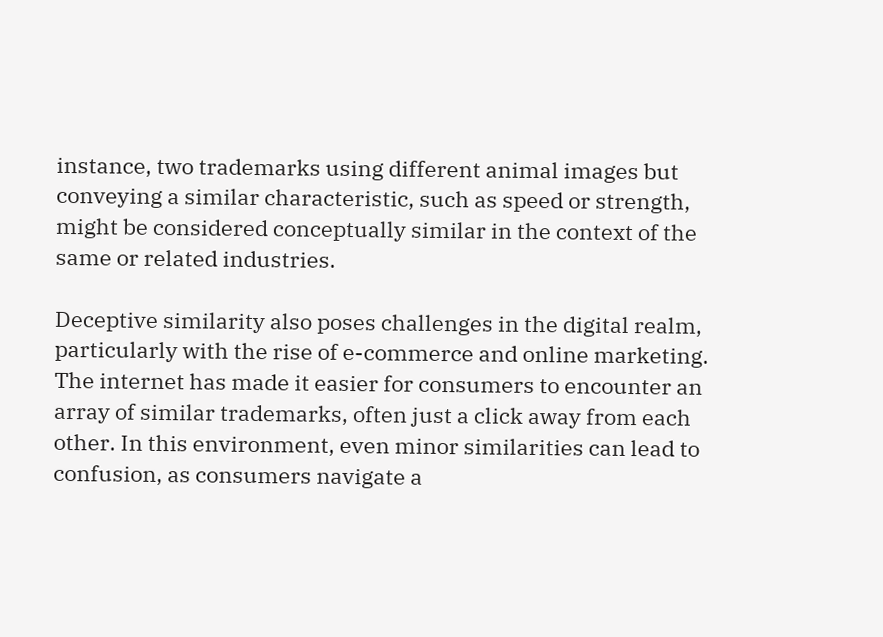instance, two trademarks using different animal images but conveying a similar characteristic, such as speed or strength, might be considered conceptually similar in the context of the same or related industries.

Deceptive similarity also poses challenges in the digital realm, particularly with the rise of e-commerce and online marketing. The internet has made it easier for consumers to encounter an array of similar trademarks, often just a click away from each other. In this environment, even minor similarities can lead to confusion, as consumers navigate a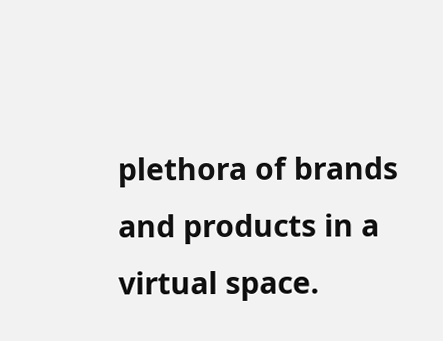plethora of brands and products in a virtual space.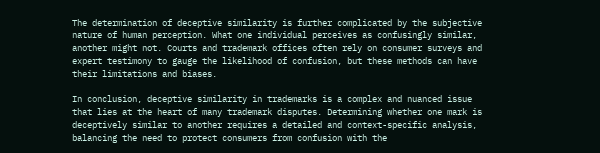The determination of deceptive similarity is further complicated by the subjective nature of human perception. What one individual perceives as confusingly similar, another might not. Courts and trademark offices often rely on consumer surveys and expert testimony to gauge the likelihood of confusion, but these methods can have their limitations and biases.

In conclusion, deceptive similarity in trademarks is a complex and nuanced issue that lies at the heart of many trademark disputes. Determining whether one mark is deceptively similar to another requires a detailed and context-specific analysis, balancing the need to protect consumers from confusion with the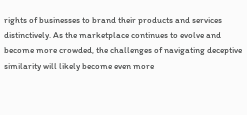rights of businesses to brand their products and services distinctively. As the marketplace continues to evolve and become more crowded, the challenges of navigating deceptive similarity will likely become even more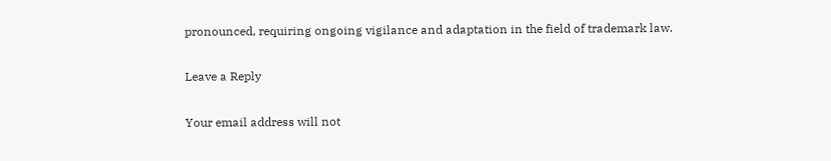pronounced, requiring ongoing vigilance and adaptation in the field of trademark law.

Leave a Reply

Your email address will not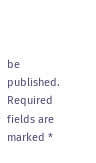be published. Required fields are marked *